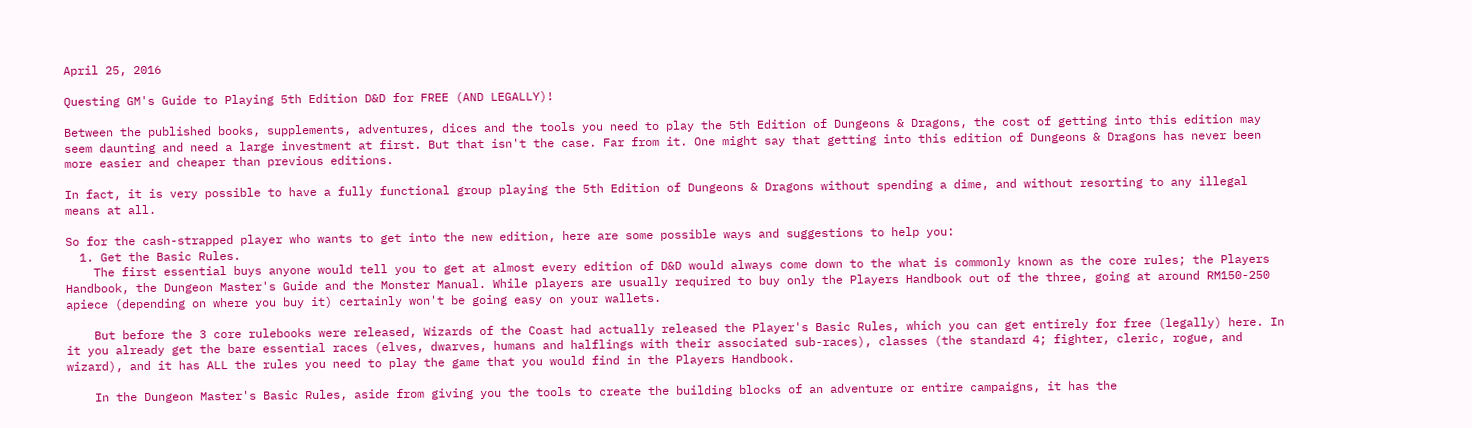April 25, 2016

Questing GM's Guide to Playing 5th Edition D&D for FREE (AND LEGALLY)!

Between the published books, supplements, adventures, dices and the tools you need to play the 5th Edition of Dungeons & Dragons, the cost of getting into this edition may seem daunting and need a large investment at first. But that isn't the case. Far from it. One might say that getting into this edition of Dungeons & Dragons has never been more easier and cheaper than previous editions.

In fact, it is very possible to have a fully functional group playing the 5th Edition of Dungeons & Dragons without spending a dime, and without resorting to any illegal means at all.

So for the cash-strapped player who wants to get into the new edition, here are some possible ways and suggestions to help you:
  1. Get the Basic Rules.
    The first essential buys anyone would tell you to get at almost every edition of D&D would always come down to the what is commonly known as the core rules; the Players Handbook, the Dungeon Master's Guide and the Monster Manual. While players are usually required to buy only the Players Handbook out of the three, going at around RM150-250 apiece (depending on where you buy it) certainly won't be going easy on your wallets.

    But before the 3 core rulebooks were released, Wizards of the Coast had actually released the Player's Basic Rules, which you can get entirely for free (legally) here. In it you already get the bare essential races (elves, dwarves, humans and halflings with their associated sub-races), classes (the standard 4; fighter, cleric, rogue, and wizard), and it has ALL the rules you need to play the game that you would find in the Players Handbook.

    In the Dungeon Master's Basic Rules, aside from giving you the tools to create the building blocks of an adventure or entire campaigns, it has the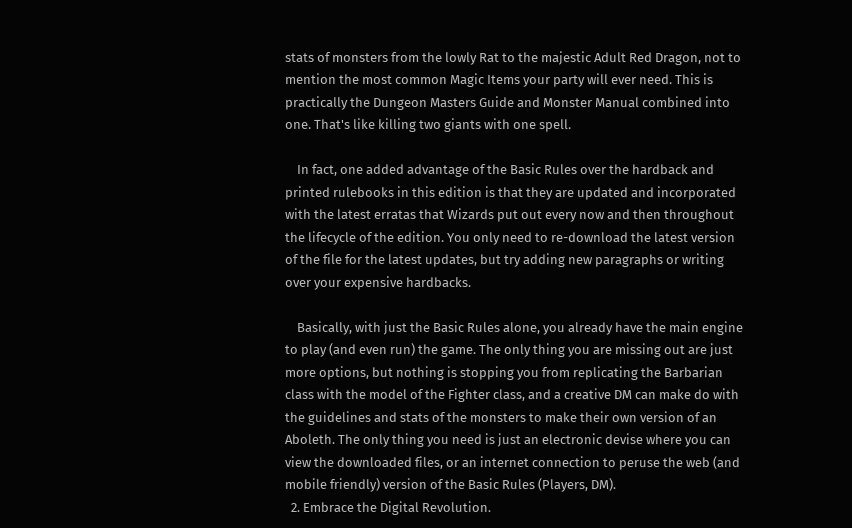stats of monsters from the lowly Rat to the majestic Adult Red Dragon, not to mention the most common Magic Items your party will ever need. This is practically the Dungeon Masters Guide and Monster Manual combined into one. That's like killing two giants with one spell.

    In fact, one added advantage of the Basic Rules over the hardback and printed rulebooks in this edition is that they are updated and incorporated with the latest erratas that Wizards put out every now and then throughout the lifecycle of the edition. You only need to re-download the latest version of the file for the latest updates, but try adding new paragraphs or writing over your expensive hardbacks.

    Basically, with just the Basic Rules alone, you already have the main engine to play (and even run) the game. The only thing you are missing out are just more options, but nothing is stopping you from replicating the Barbarian class with the model of the Fighter class, and a creative DM can make do with the guidelines and stats of the monsters to make their own version of an Aboleth. The only thing you need is just an electronic devise where you can view the downloaded files, or an internet connection to peruse the web (and mobile friendly) version of the Basic Rules (Players, DM).
  2. Embrace the Digital Revolution.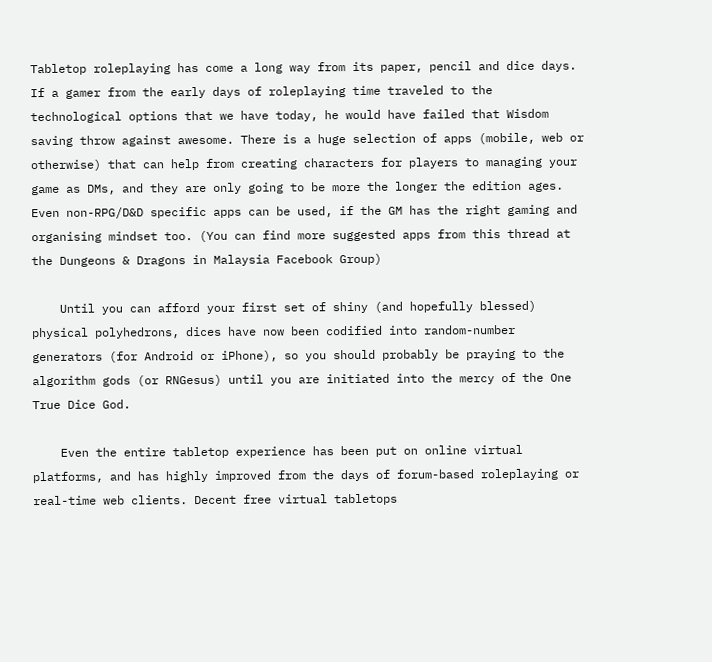Tabletop roleplaying has come a long way from its paper, pencil and dice days. If a gamer from the early days of roleplaying time traveled to the technological options that we have today, he would have failed that Wisdom saving throw against awesome. There is a huge selection of apps (mobile, web or otherwise) that can help from creating characters for players to managing your game as DMs, and they are only going to be more the longer the edition ages. Even non-RPG/D&D specific apps can be used, if the GM has the right gaming and organising mindset too. (You can find more suggested apps from this thread at the Dungeons & Dragons in Malaysia Facebook Group)

    Until you can afford your first set of shiny (and hopefully blessed) physical polyhedrons, dices have now been codified into random-number generators (for Android or iPhone), so you should probably be praying to the algorithm gods (or RNGesus) until you are initiated into the mercy of the One True Dice God.

    Even the entire tabletop experience has been put on online virtual platforms, and has highly improved from the days of forum-based roleplaying or real-time web clients. Decent free virtual tabletops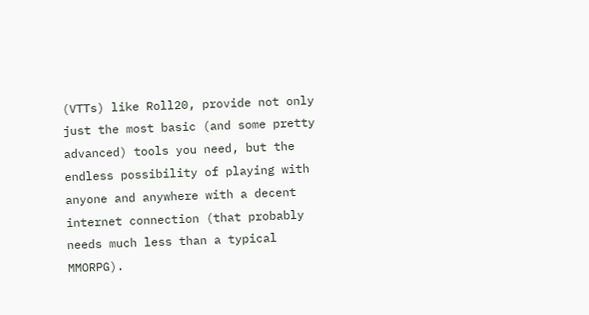(VTTs) like Roll20, provide not only just the most basic (and some pretty advanced) tools you need, but the endless possibility of playing with anyone and anywhere with a decent internet connection (that probably needs much less than a typical MMORPG).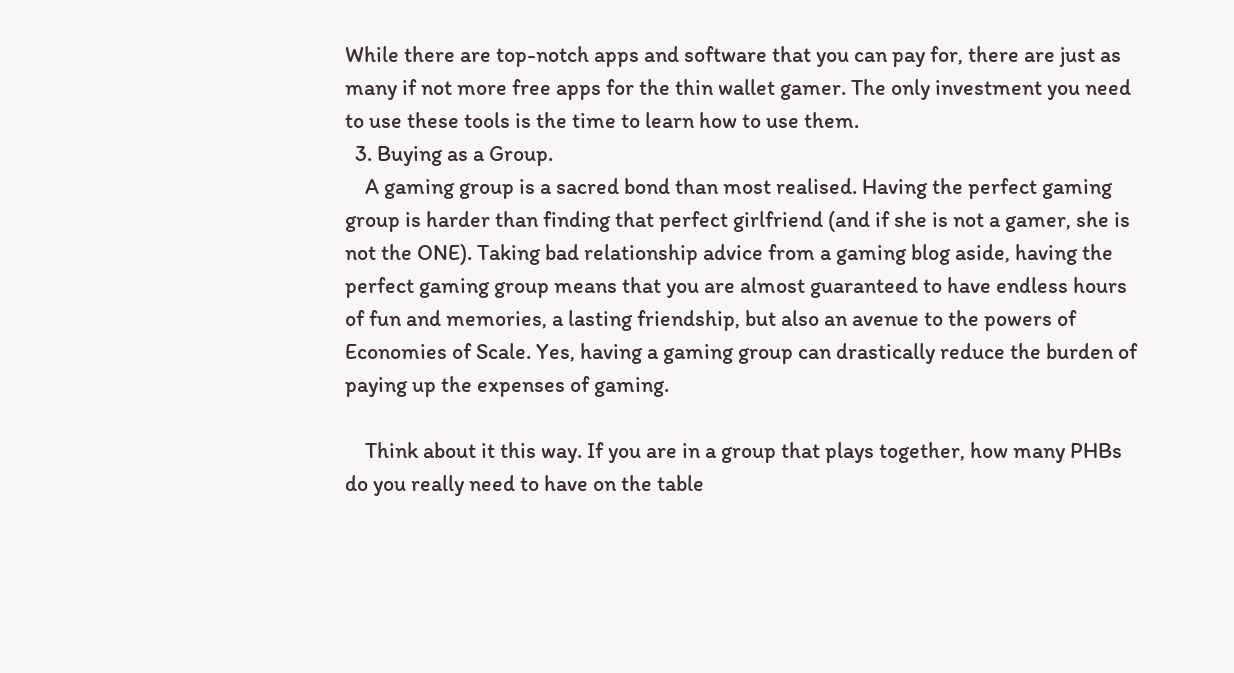While there are top-notch apps and software that you can pay for, there are just as many if not more free apps for the thin wallet gamer. The only investment you need to use these tools is the time to learn how to use them.
  3. Buying as a Group.
    A gaming group is a sacred bond than most realised. Having the perfect gaming group is harder than finding that perfect girlfriend (and if she is not a gamer, she is not the ONE). Taking bad relationship advice from a gaming blog aside, having the perfect gaming group means that you are almost guaranteed to have endless hours of fun and memories, a lasting friendship, but also an avenue to the powers of Economies of Scale. Yes, having a gaming group can drastically reduce the burden of paying up the expenses of gaming.

    Think about it this way. If you are in a group that plays together, how many PHBs do you really need to have on the table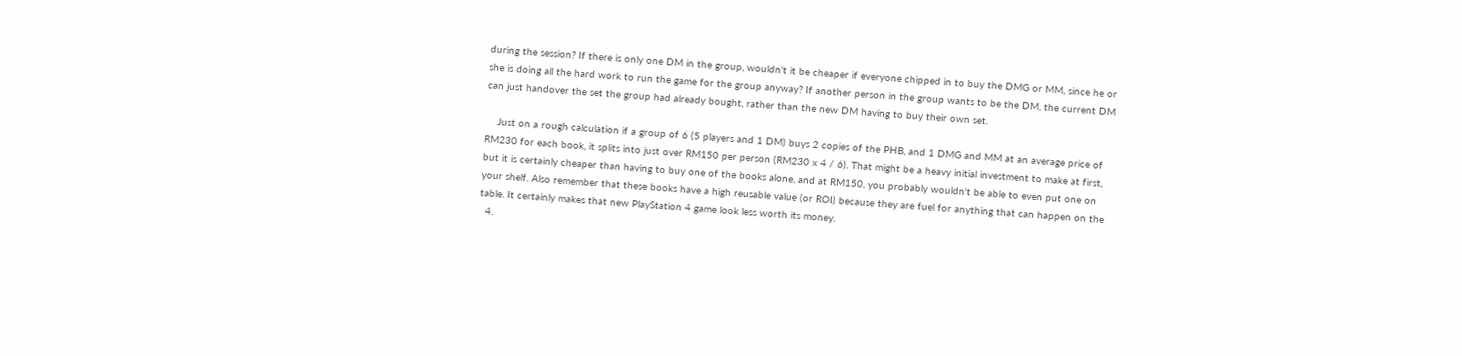during the session? If there is only one DM in the group, wouldn't it be cheaper if everyone chipped in to buy the DMG or MM, since he or she is doing all the hard work to run the game for the group anyway? If another person in the group wants to be the DM, the current DM can just handover the set the group had already bought, rather than the new DM having to buy their own set.

    Just on a rough calculation if a group of 6 (5 players and 1 DM) buys 2 copies of the PHB, and 1 DMG and MM at an average price of RM230 for each book, it splits into just over RM150 per person (RM230 x 4 / 6). That might be a heavy initial investment to make at first, but it is certainly cheaper than having to buy one of the books alone, and at RM150, you probably wouldn't be able to even put one on your shelf. Also remember that these books have a high reusable value (or ROI) because they are fuel for anything that can happen on the table. It certainly makes that new PlayStation 4 game look less worth its money.
  4.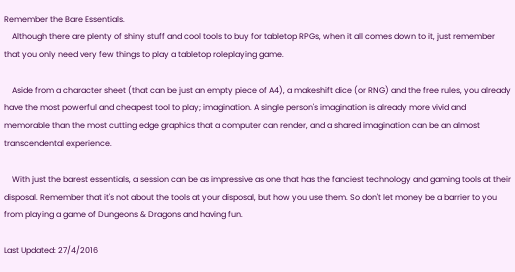Remember the Bare Essentials.
    Although there are plenty of shiny stuff and cool tools to buy for tabletop RPGs, when it all comes down to it, just remember that you only need very few things to play a tabletop roleplaying game.

    Aside from a character sheet (that can be just an empty piece of A4), a makeshift dice (or RNG) and the free rules, you already have the most powerful and cheapest tool to play; imagination. A single person's imagination is already more vivid and memorable than the most cutting edge graphics that a computer can render, and a shared imagination can be an almost transcendental experience.

    With just the barest essentials, a session can be as impressive as one that has the fanciest technology and gaming tools at their disposal. Remember that it's not about the tools at your disposal, but how you use them. So don't let money be a barrier to you from playing a game of Dungeons & Dragons and having fun.

Last Updated: 27/4/2016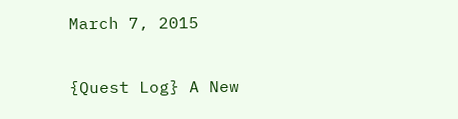March 7, 2015

{Quest Log} A New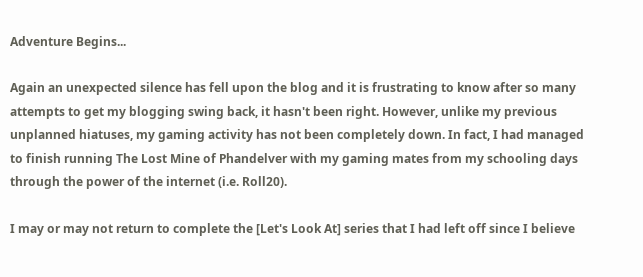Adventure Begins...

Again an unexpected silence has fell upon the blog and it is frustrating to know after so many attempts to get my blogging swing back, it hasn't been right. However, unlike my previous unplanned hiatuses, my gaming activity has not been completely down. In fact, I had managed to finish running The Lost Mine of Phandelver with my gaming mates from my schooling days through the power of the internet (i.e. Roll20).

I may or may not return to complete the [Let's Look At] series that I had left off since I believe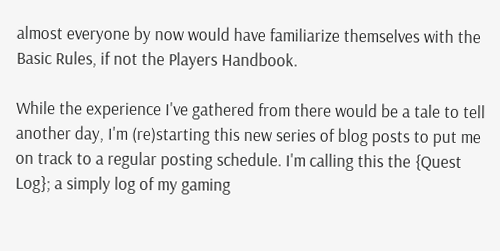almost everyone by now would have familiarize themselves with the Basic Rules, if not the Players Handbook.

While the experience I've gathered from there would be a tale to tell another day, I'm (re)starting this new series of blog posts to put me on track to a regular posting schedule. I'm calling this the {Quest Log}; a simply log of my gaming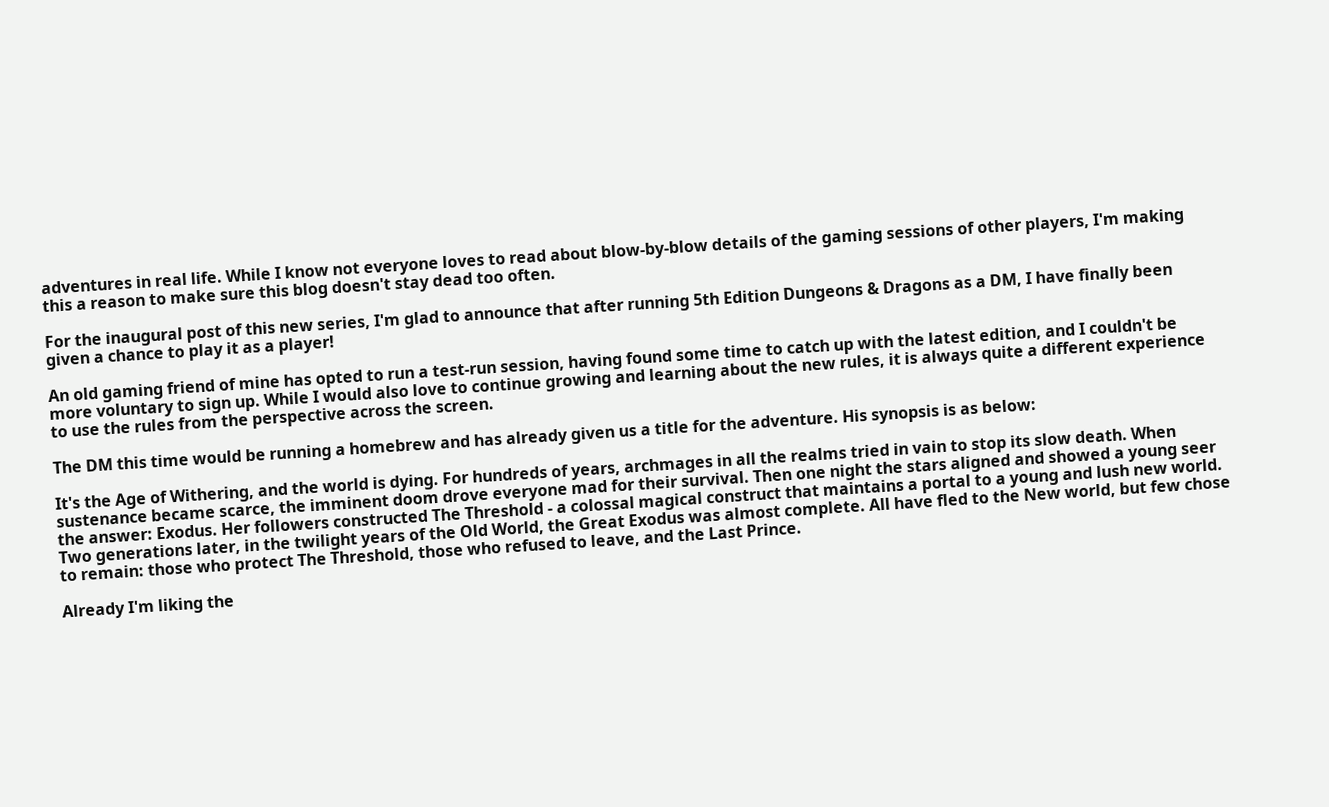adventures in real life. While I know not everyone loves to read about blow-by-blow details of the gaming sessions of other players, I'm making this a reason to make sure this blog doesn't stay dead too often.

For the inaugural post of this new series, I'm glad to announce that after running 5th Edition Dungeons & Dragons as a DM, I have finally been given a chance to play it as a player!

An old gaming friend of mine has opted to run a test-run session, having found some time to catch up with the latest edition, and I couldn't be more voluntary to sign up. While I would also love to continue growing and learning about the new rules, it is always quite a different experience to use the rules from the perspective across the screen.

The DM this time would be running a homebrew and has already given us a title for the adventure. His synopsis is as below:

It's the Age of Withering, and the world is dying. For hundreds of years, archmages in all the realms tried in vain to stop its slow death. When sustenance became scarce, the imminent doom drove everyone mad for their survival. Then one night the stars aligned and showed a young seer the answer: Exodus. Her followers constructed The Threshold - a colossal magical construct that maintains a portal to a young and lush new world.
Two generations later, in the twilight years of the Old World, the Great Exodus was almost complete. All have fled to the New world, but few chose to remain: those who protect The Threshold, those who refused to leave, and the Last Prince.

Already I'm liking the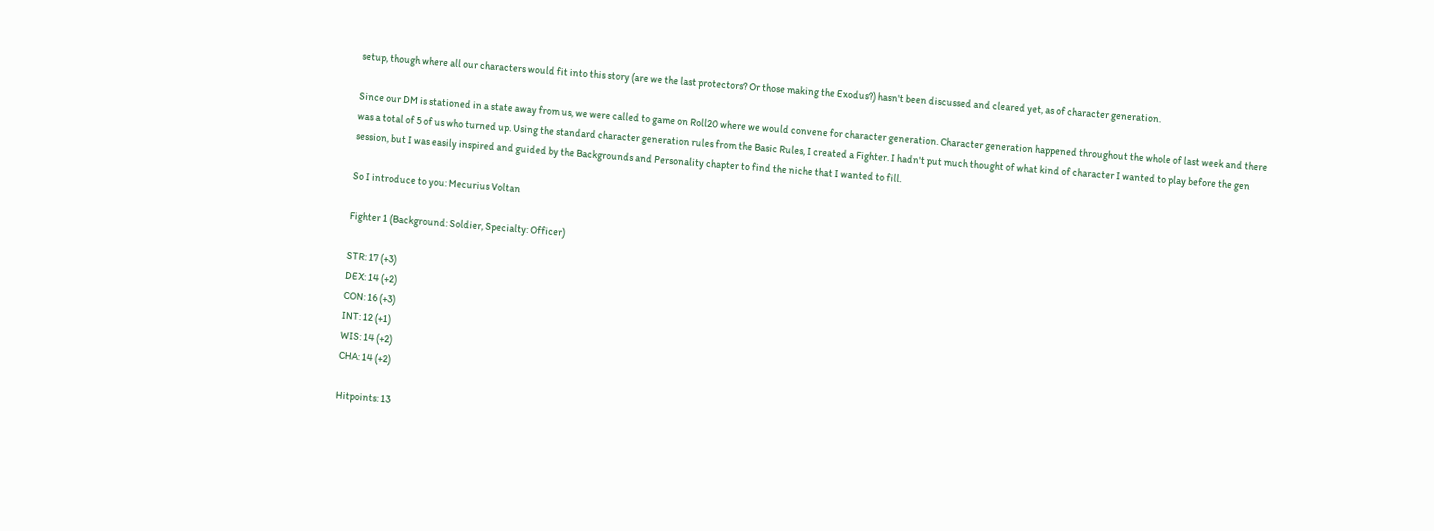setup, though where all our characters would fit into this story (are we the last protectors? Or those making the Exodus?) hasn't been discussed and cleared yet, as of character generation.

Since our DM is stationed in a state away from us, we were called to game on Roll20 where we would convene for character generation. Character generation happened throughout the whole of last week and there was a total of 5 of us who turned up. Using the standard character generation rules from the Basic Rules, I created a Fighter. I hadn't put much thought of what kind of character I wanted to play before the gen session, but I was easily inspired and guided by the Backgrounds and Personality chapter to find the niche that I wanted to fill.

So I introduce to you: Mecurius Voltan

Fighter 1 (Background: Soldier, Specialty: Officer)

STR: 17 (+3)
DEX: 14 (+2)
CON: 16 (+3)
INT: 12 (+1)
WIS: 14 (+2)
CHA: 14 (+2)

Hitpoints: 13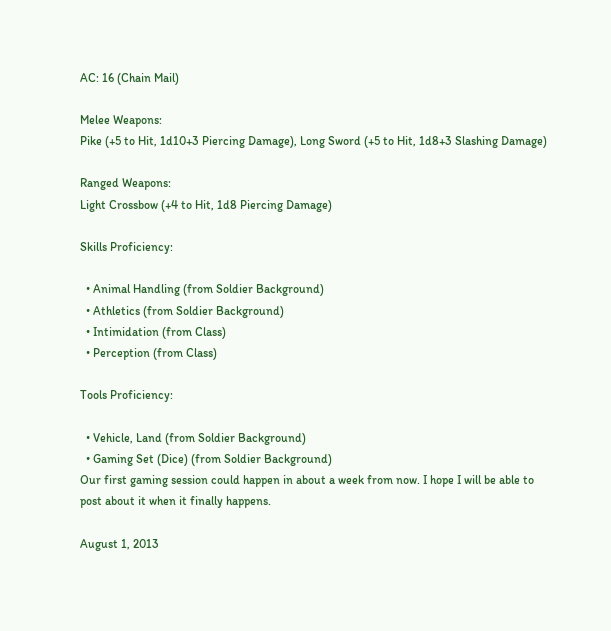AC: 16 (Chain Mail)

Melee Weapons:
Pike (+5 to Hit, 1d10+3 Piercing Damage), Long Sword (+5 to Hit, 1d8+3 Slashing Damage)

Ranged Weapons:
Light Crossbow (+4 to Hit, 1d8 Piercing Damage)

Skills Proficiency:

  • Animal Handling (from Soldier Background)
  • Athletics (from Soldier Background)
  • Intimidation (from Class)
  • Perception (from Class)

Tools Proficiency:

  • Vehicle, Land (from Soldier Background)
  • Gaming Set (Dice) (from Soldier Background)
Our first gaming session could happen in about a week from now. I hope I will be able to post about it when it finally happens.

August 1, 2013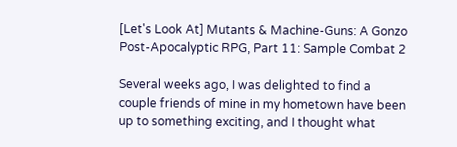[Let's Look At] Mutants & Machine-Guns: A Gonzo Post-Apocalyptic RPG, Part 11: Sample Combat 2

Several weeks ago, I was delighted to find a couple friends of mine in my hometown have been up to something exciting, and I thought what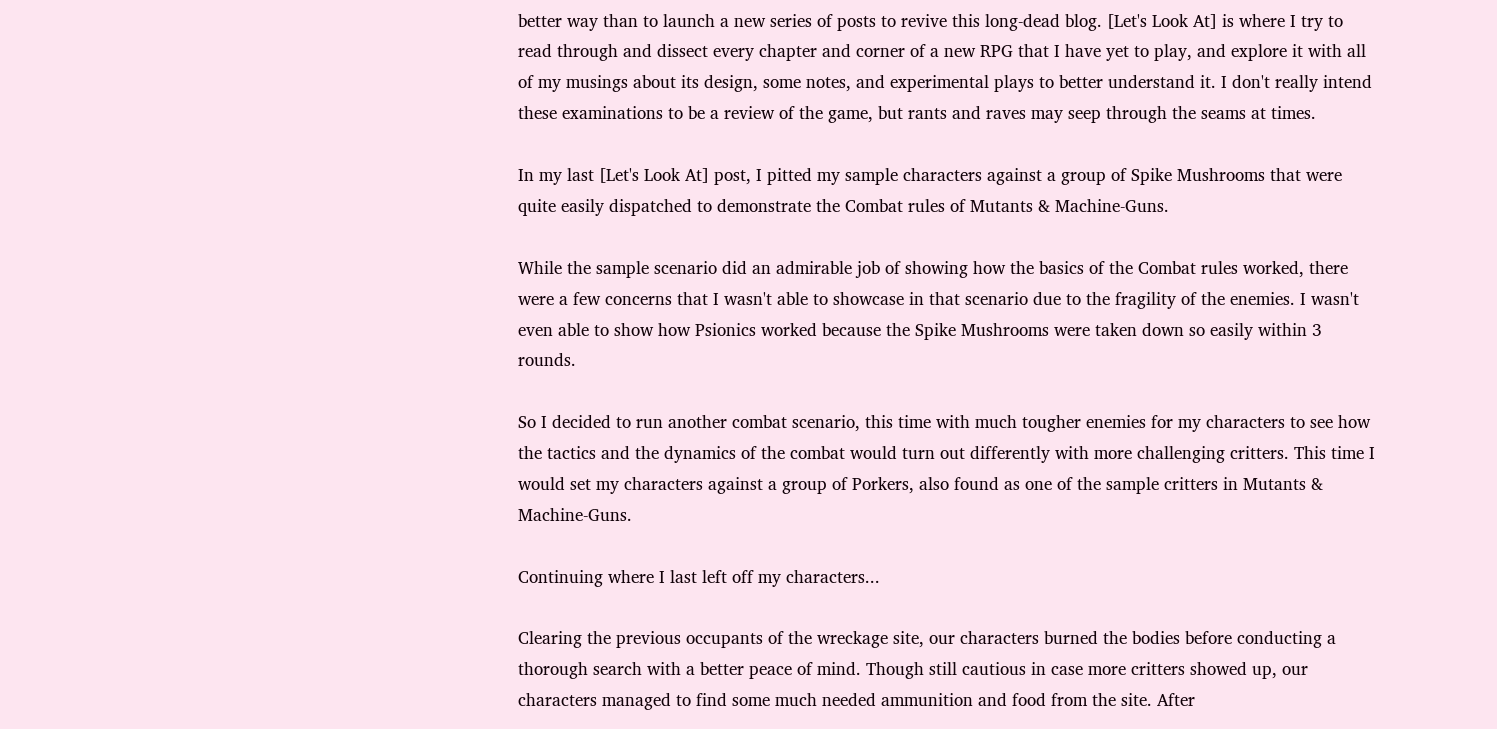better way than to launch a new series of posts to revive this long-dead blog. [Let's Look At] is where I try to read through and dissect every chapter and corner of a new RPG that I have yet to play, and explore it with all of my musings about its design, some notes, and experimental plays to better understand it. I don't really intend these examinations to be a review of the game, but rants and raves may seep through the seams at times.

In my last [Let's Look At] post, I pitted my sample characters against a group of Spike Mushrooms that were quite easily dispatched to demonstrate the Combat rules of Mutants & Machine-Guns.

While the sample scenario did an admirable job of showing how the basics of the Combat rules worked, there were a few concerns that I wasn't able to showcase in that scenario due to the fragility of the enemies. I wasn't even able to show how Psionics worked because the Spike Mushrooms were taken down so easily within 3 rounds.

So I decided to run another combat scenario, this time with much tougher enemies for my characters to see how the tactics and the dynamics of the combat would turn out differently with more challenging critters. This time I would set my characters against a group of Porkers, also found as one of the sample critters in Mutants & Machine-Guns.

Continuing where I last left off my characters...

Clearing the previous occupants of the wreckage site, our characters burned the bodies before conducting a thorough search with a better peace of mind. Though still cautious in case more critters showed up, our characters managed to find some much needed ammunition and food from the site. After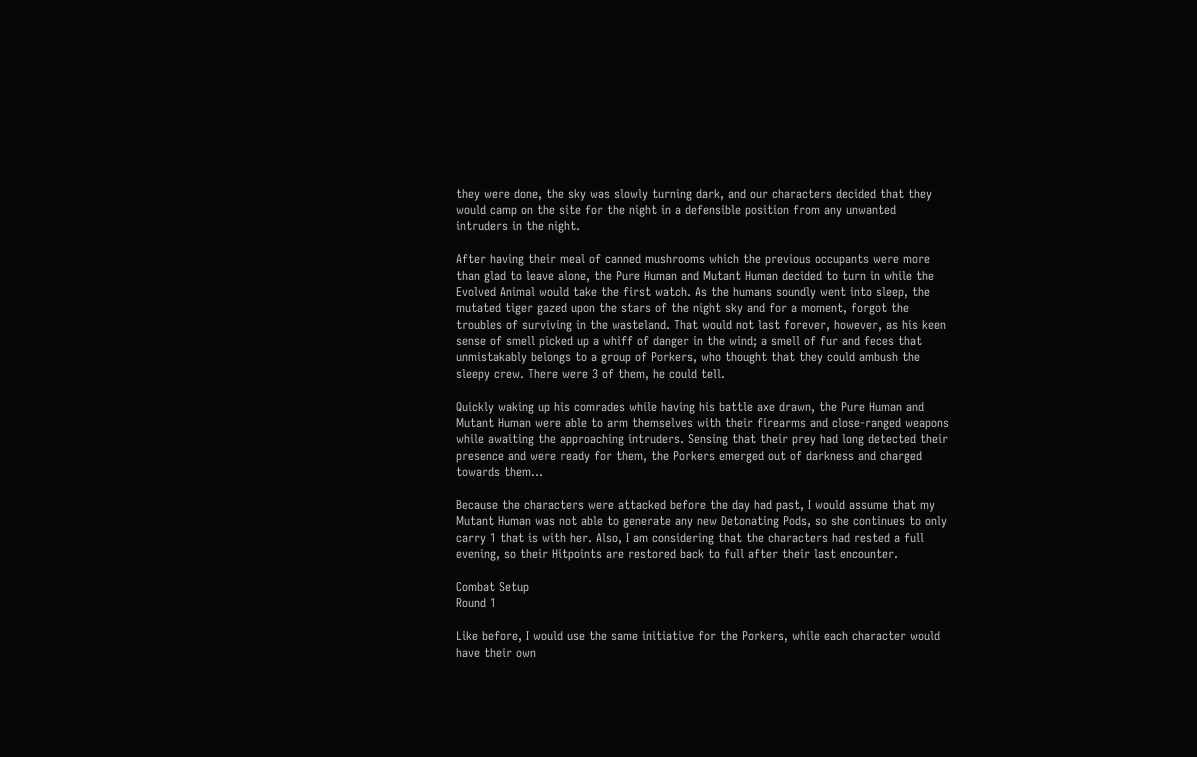they were done, the sky was slowly turning dark, and our characters decided that they would camp on the site for the night in a defensible position from any unwanted intruders in the night.

After having their meal of canned mushrooms which the previous occupants were more than glad to leave alone, the Pure Human and Mutant Human decided to turn in while the Evolved Animal would take the first watch. As the humans soundly went into sleep, the mutated tiger gazed upon the stars of the night sky and for a moment, forgot the troubles of surviving in the wasteland. That would not last forever, however, as his keen sense of smell picked up a whiff of danger in the wind; a smell of fur and feces that unmistakably belongs to a group of Porkers, who thought that they could ambush the sleepy crew. There were 3 of them, he could tell.

Quickly waking up his comrades while having his battle axe drawn, the Pure Human and Mutant Human were able to arm themselves with their firearms and close-ranged weapons while awaiting the approaching intruders. Sensing that their prey had long detected their presence and were ready for them, the Porkers emerged out of darkness and charged towards them...

Because the characters were attacked before the day had past, I would assume that my Mutant Human was not able to generate any new Detonating Pods, so she continues to only carry 1 that is with her. Also, I am considering that the characters had rested a full evening, so their Hitpoints are restored back to full after their last encounter.

Combat Setup
Round 1

Like before, I would use the same initiative for the Porkers, while each character would have their own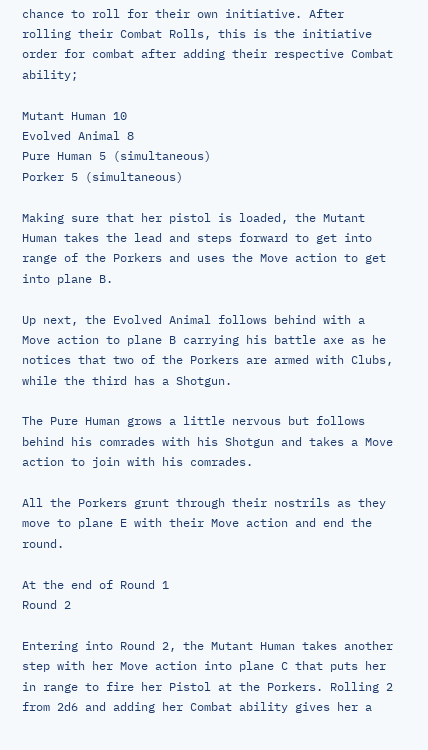chance to roll for their own initiative. After rolling their Combat Rolls, this is the initiative order for combat after adding their respective Combat ability;

Mutant Human 10
Evolved Animal 8
Pure Human 5 (simultaneous)
Porker 5 (simultaneous)

Making sure that her pistol is loaded, the Mutant Human takes the lead and steps forward to get into range of the Porkers and uses the Move action to get into plane B.

Up next, the Evolved Animal follows behind with a Move action to plane B carrying his battle axe as he notices that two of the Porkers are armed with Clubs, while the third has a Shotgun.

The Pure Human grows a little nervous but follows behind his comrades with his Shotgun and takes a Move action to join with his comrades.

All the Porkers grunt through their nostrils as they move to plane E with their Move action and end the round.

At the end of Round 1
Round 2

Entering into Round 2, the Mutant Human takes another step with her Move action into plane C that puts her in range to fire her Pistol at the Porkers. Rolling 2 from 2d6 and adding her Combat ability gives her a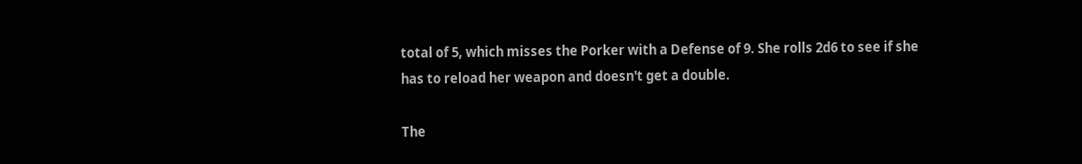total of 5, which misses the Porker with a Defense of 9. She rolls 2d6 to see if she has to reload her weapon and doesn't get a double.

The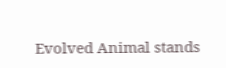Evolved Animal stands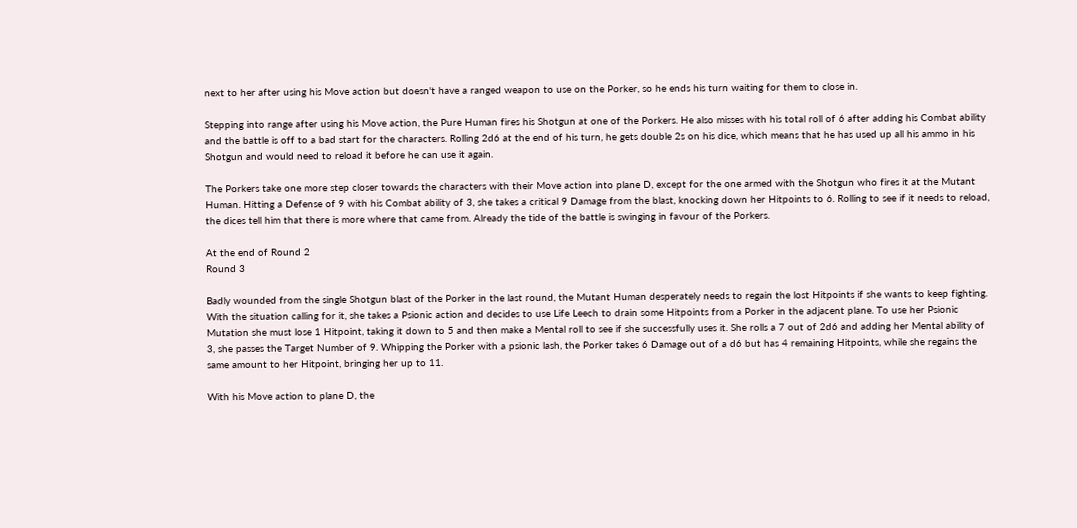next to her after using his Move action but doesn't have a ranged weapon to use on the Porker, so he ends his turn waiting for them to close in.

Stepping into range after using his Move action, the Pure Human fires his Shotgun at one of the Porkers. He also misses with his total roll of 6 after adding his Combat ability and the battle is off to a bad start for the characters. Rolling 2d6 at the end of his turn, he gets double 2s on his dice, which means that he has used up all his ammo in his Shotgun and would need to reload it before he can use it again.

The Porkers take one more step closer towards the characters with their Move action into plane D, except for the one armed with the Shotgun who fires it at the Mutant Human. Hitting a Defense of 9 with his Combat ability of 3, she takes a critical 9 Damage from the blast, knocking down her Hitpoints to 6. Rolling to see if it needs to reload, the dices tell him that there is more where that came from. Already the tide of the battle is swinging in favour of the Porkers.

At the end of Round 2
Round 3

Badly wounded from the single Shotgun blast of the Porker in the last round, the Mutant Human desperately needs to regain the lost Hitpoints if she wants to keep fighting. With the situation calling for it, she takes a Psionic action and decides to use Life Leech to drain some Hitpoints from a Porker in the adjacent plane. To use her Psionic Mutation she must lose 1 Hitpoint, taking it down to 5 and then make a Mental roll to see if she successfully uses it. She rolls a 7 out of 2d6 and adding her Mental ability of 3, she passes the Target Number of 9. Whipping the Porker with a psionic lash, the Porker takes 6 Damage out of a d6 but has 4 remaining Hitpoints, while she regains the same amount to her Hitpoint, bringing her up to 11.

With his Move action to plane D, the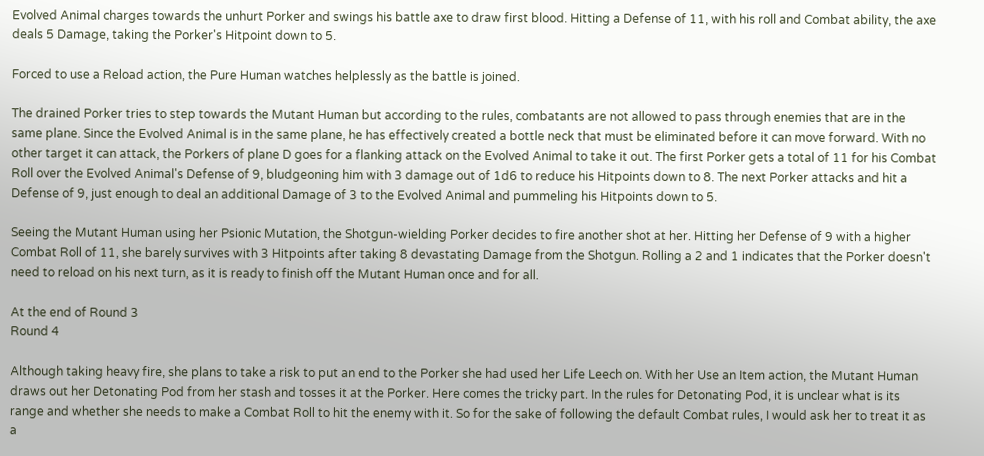Evolved Animal charges towards the unhurt Porker and swings his battle axe to draw first blood. Hitting a Defense of 11, with his roll and Combat ability, the axe deals 5 Damage, taking the Porker's Hitpoint down to 5.

Forced to use a Reload action, the Pure Human watches helplessly as the battle is joined.

The drained Porker tries to step towards the Mutant Human but according to the rules, combatants are not allowed to pass through enemies that are in the same plane. Since the Evolved Animal is in the same plane, he has effectively created a bottle neck that must be eliminated before it can move forward. With no other target it can attack, the Porkers of plane D goes for a flanking attack on the Evolved Animal to take it out. The first Porker gets a total of 11 for his Combat Roll over the Evolved Animal's Defense of 9, bludgeoning him with 3 damage out of 1d6 to reduce his Hitpoints down to 8. The next Porker attacks and hit a Defense of 9, just enough to deal an additional Damage of 3 to the Evolved Animal and pummeling his Hitpoints down to 5.

Seeing the Mutant Human using her Psionic Mutation, the Shotgun-wielding Porker decides to fire another shot at her. Hitting her Defense of 9 with a higher Combat Roll of 11, she barely survives with 3 Hitpoints after taking 8 devastating Damage from the Shotgun. Rolling a 2 and 1 indicates that the Porker doesn't need to reload on his next turn, as it is ready to finish off the Mutant Human once and for all.

At the end of Round 3
Round 4

Although taking heavy fire, she plans to take a risk to put an end to the Porker she had used her Life Leech on. With her Use an Item action, the Mutant Human draws out her Detonating Pod from her stash and tosses it at the Porker. Here comes the tricky part. In the rules for Detonating Pod, it is unclear what is its range and whether she needs to make a Combat Roll to hit the enemy with it. So for the sake of following the default Combat rules, I would ask her to treat it as a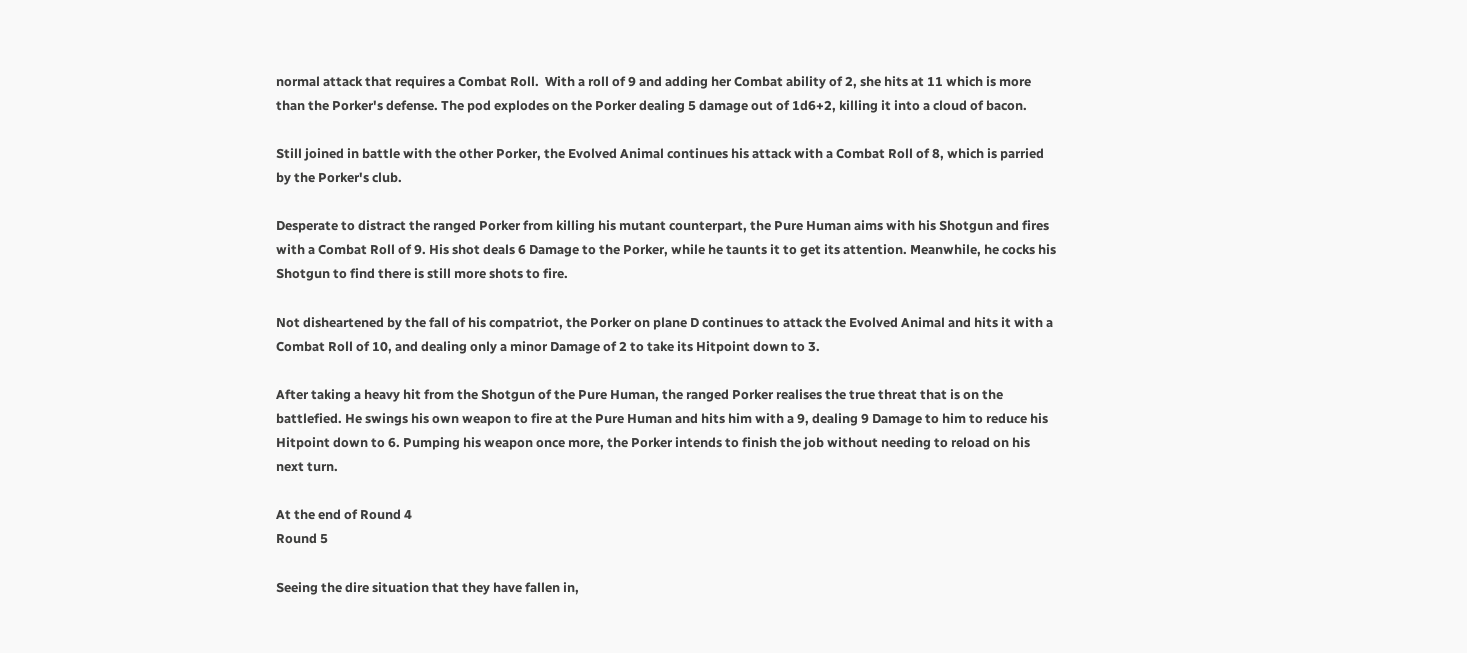normal attack that requires a Combat Roll.  With a roll of 9 and adding her Combat ability of 2, she hits at 11 which is more than the Porker's defense. The pod explodes on the Porker dealing 5 damage out of 1d6+2, killing it into a cloud of bacon.

Still joined in battle with the other Porker, the Evolved Animal continues his attack with a Combat Roll of 8, which is parried by the Porker's club.

Desperate to distract the ranged Porker from killing his mutant counterpart, the Pure Human aims with his Shotgun and fires with a Combat Roll of 9. His shot deals 6 Damage to the Porker, while he taunts it to get its attention. Meanwhile, he cocks his Shotgun to find there is still more shots to fire.

Not disheartened by the fall of his compatriot, the Porker on plane D continues to attack the Evolved Animal and hits it with a Combat Roll of 10, and dealing only a minor Damage of 2 to take its Hitpoint down to 3.

After taking a heavy hit from the Shotgun of the Pure Human, the ranged Porker realises the true threat that is on the battlefied. He swings his own weapon to fire at the Pure Human and hits him with a 9, dealing 9 Damage to him to reduce his Hitpoint down to 6. Pumping his weapon once more, the Porker intends to finish the job without needing to reload on his next turn.

At the end of Round 4
Round 5

Seeing the dire situation that they have fallen in,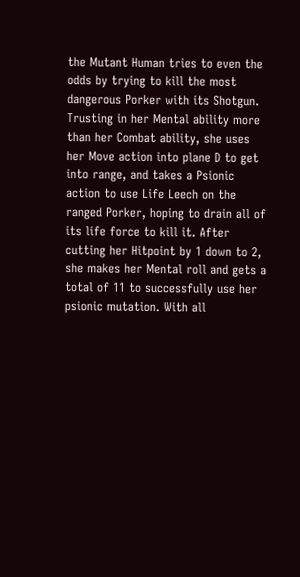the Mutant Human tries to even the odds by trying to kill the most dangerous Porker with its Shotgun. Trusting in her Mental ability more than her Combat ability, she uses her Move action into plane D to get into range, and takes a Psionic action to use Life Leech on the ranged Porker, hoping to drain all of its life force to kill it. After cutting her Hitpoint by 1 down to 2, she makes her Mental roll and gets a total of 11 to successfully use her psionic mutation. With all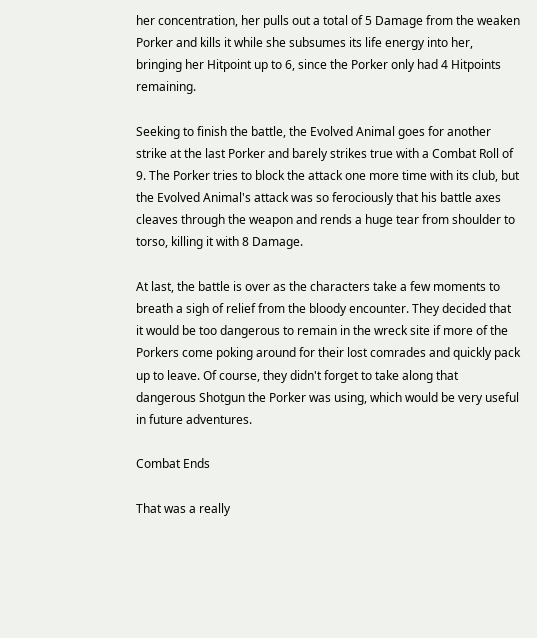her concentration, her pulls out a total of 5 Damage from the weaken Porker and kills it while she subsumes its life energy into her, bringing her Hitpoint up to 6, since the Porker only had 4 Hitpoints remaining.

Seeking to finish the battle, the Evolved Animal goes for another strike at the last Porker and barely strikes true with a Combat Roll of 9. The Porker tries to block the attack one more time with its club, but the Evolved Animal's attack was so ferociously that his battle axes cleaves through the weapon and rends a huge tear from shoulder to torso, killing it with 8 Damage.

At last, the battle is over as the characters take a few moments to breath a sigh of relief from the bloody encounter. They decided that it would be too dangerous to remain in the wreck site if more of the Porkers come poking around for their lost comrades and quickly pack up to leave. Of course, they didn't forget to take along that dangerous Shotgun the Porker was using, which would be very useful in future adventures.

Combat Ends

That was a really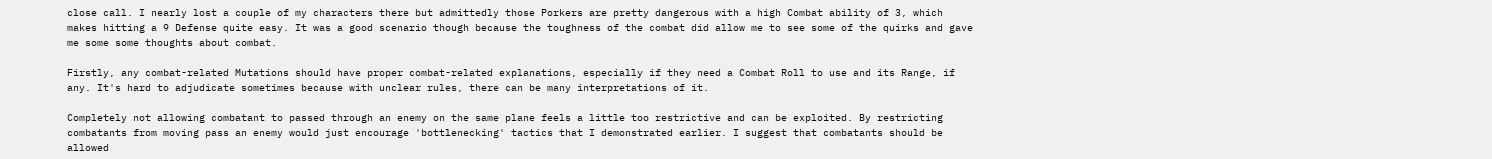close call. I nearly lost a couple of my characters there but admittedly those Porkers are pretty dangerous with a high Combat ability of 3, which makes hitting a 9 Defense quite easy. It was a good scenario though because the toughness of the combat did allow me to see some of the quirks and gave me some some thoughts about combat.

Firstly, any combat-related Mutations should have proper combat-related explanations, especially if they need a Combat Roll to use and its Range, if any. It's hard to adjudicate sometimes because with unclear rules, there can be many interpretations of it.

Completely not allowing combatant to passed through an enemy on the same plane feels a little too restrictive and can be exploited. By restricting combatants from moving pass an enemy would just encourage 'bottlenecking' tactics that I demonstrated earlier. I suggest that combatants should be allowed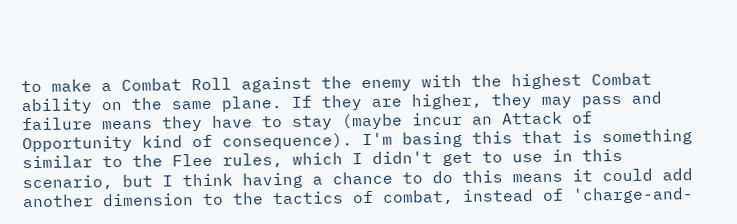to make a Combat Roll against the enemy with the highest Combat ability on the same plane. If they are higher, they may pass and failure means they have to stay (maybe incur an Attack of Opportunity kind of consequence). I'm basing this that is something similar to the Flee rules, which I didn't get to use in this scenario, but I think having a chance to do this means it could add another dimension to the tactics of combat, instead of 'charge-and-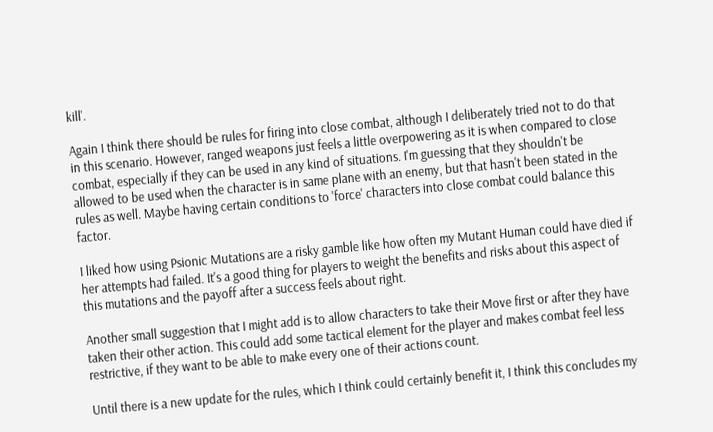kill'.

Again I think there should be rules for firing into close combat, although I deliberately tried not to do that in this scenario. However, ranged weapons just feels a little overpowering as it is when compared to close combat, especially if they can be used in any kind of situations. I'm guessing that they shouldn't be allowed to be used when the character is in same plane with an enemy, but that hasn't been stated in the rules as well. Maybe having certain conditions to 'force' characters into close combat could balance this factor.

I liked how using Psionic Mutations are a risky gamble like how often my Mutant Human could have died if her attempts had failed. It's a good thing for players to weight the benefits and risks about this aspect of this mutations and the payoff after a success feels about right.

Another small suggestion that I might add is to allow characters to take their Move first or after they have taken their other action. This could add some tactical element for the player and makes combat feel less restrictive, if they want to be able to make every one of their actions count.

Until there is a new update for the rules, which I think could certainly benefit it, I think this concludes my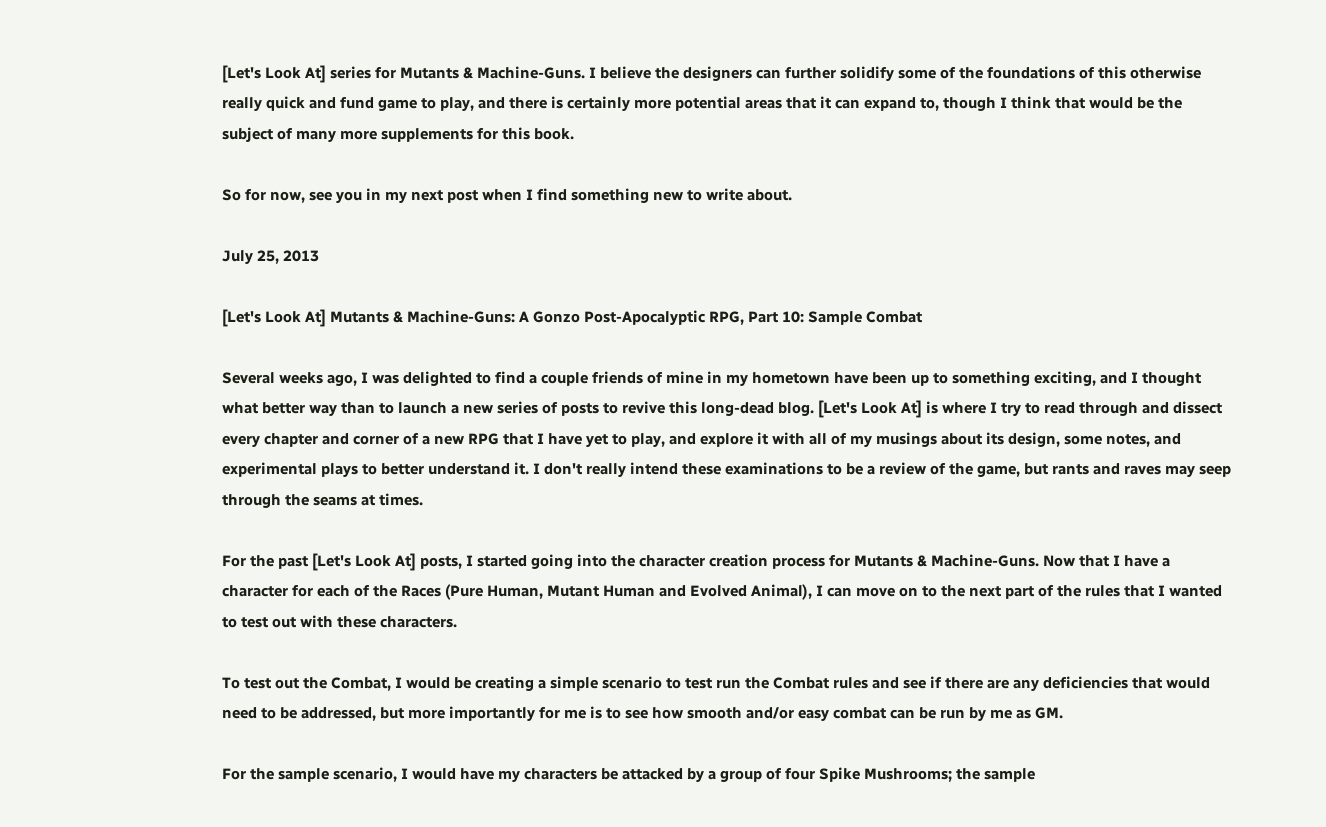[Let's Look At] series for Mutants & Machine-Guns. I believe the designers can further solidify some of the foundations of this otherwise really quick and fund game to play, and there is certainly more potential areas that it can expand to, though I think that would be the subject of many more supplements for this book.

So for now, see you in my next post when I find something new to write about.

July 25, 2013

[Let's Look At] Mutants & Machine-Guns: A Gonzo Post-Apocalyptic RPG, Part 10: Sample Combat

Several weeks ago, I was delighted to find a couple friends of mine in my hometown have been up to something exciting, and I thought what better way than to launch a new series of posts to revive this long-dead blog. [Let's Look At] is where I try to read through and dissect every chapter and corner of a new RPG that I have yet to play, and explore it with all of my musings about its design, some notes, and experimental plays to better understand it. I don't really intend these examinations to be a review of the game, but rants and raves may seep through the seams at times.

For the past [Let's Look At] posts, I started going into the character creation process for Mutants & Machine-Guns. Now that I have a character for each of the Races (Pure Human, Mutant Human and Evolved Animal), I can move on to the next part of the rules that I wanted to test out with these characters.

To test out the Combat, I would be creating a simple scenario to test run the Combat rules and see if there are any deficiencies that would need to be addressed, but more importantly for me is to see how smooth and/or easy combat can be run by me as GM.

For the sample scenario, I would have my characters be attacked by a group of four Spike Mushrooms; the sample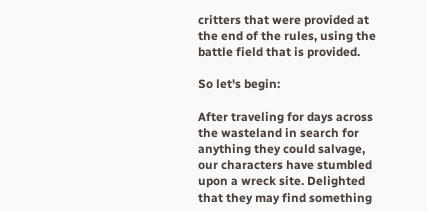critters that were provided at the end of the rules, using the battle field that is provided.

So let's begin:

After traveling for days across the wasteland in search for anything they could salvage, our characters have stumbled upon a wreck site. Delighted that they may find something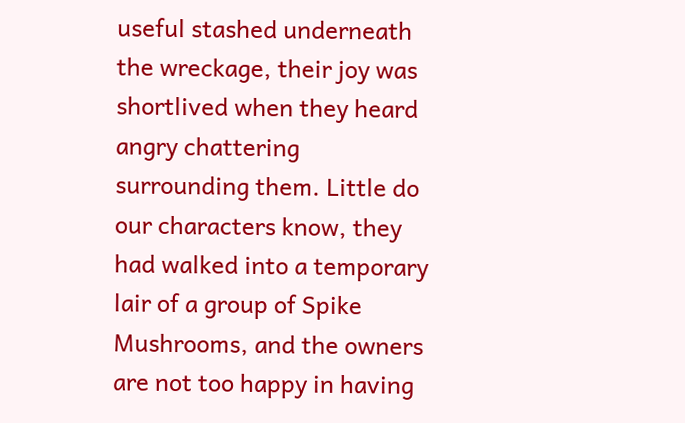useful stashed underneath the wreckage, their joy was shortlived when they heard angry chattering surrounding them. Little do our characters know, they had walked into a temporary lair of a group of Spike Mushrooms, and the owners are not too happy in having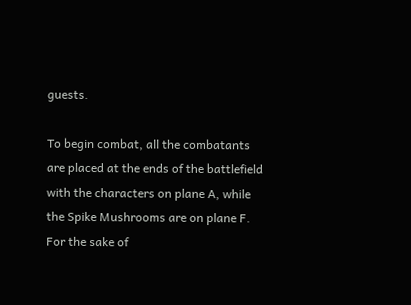guests.

To begin combat, all the combatants are placed at the ends of the battlefield with the characters on plane A, while the Spike Mushrooms are on plane F. For the sake of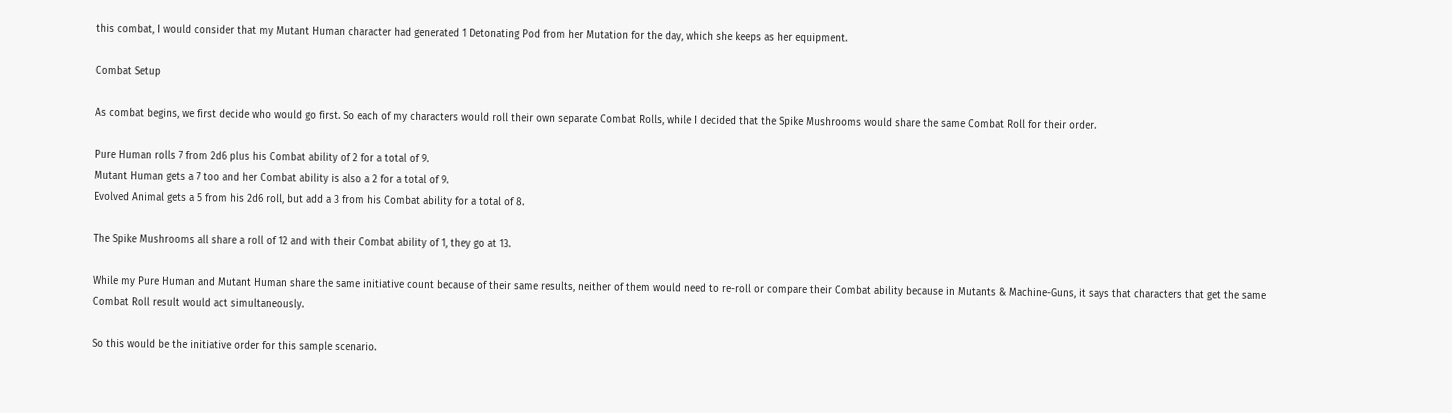this combat, I would consider that my Mutant Human character had generated 1 Detonating Pod from her Mutation for the day, which she keeps as her equipment.

Combat Setup

As combat begins, we first decide who would go first. So each of my characters would roll their own separate Combat Rolls, while I decided that the Spike Mushrooms would share the same Combat Roll for their order.

Pure Human rolls 7 from 2d6 plus his Combat ability of 2 for a total of 9.
Mutant Human gets a 7 too and her Combat ability is also a 2 for a total of 9.
Evolved Animal gets a 5 from his 2d6 roll, but add a 3 from his Combat ability for a total of 8.

The Spike Mushrooms all share a roll of 12 and with their Combat ability of 1, they go at 13.

While my Pure Human and Mutant Human share the same initiative count because of their same results, neither of them would need to re-roll or compare their Combat ability because in Mutants & Machine-Guns, it says that characters that get the same Combat Roll result would act simultaneously.

So this would be the initiative order for this sample scenario.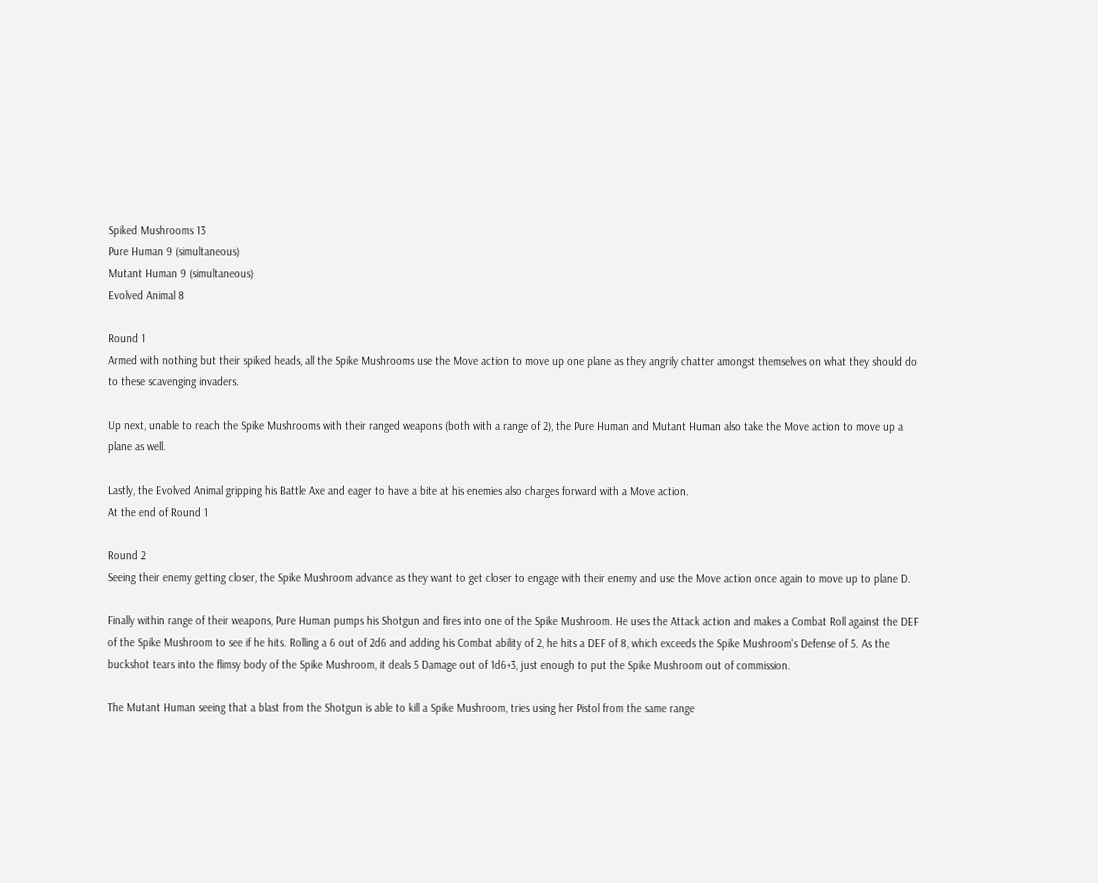Spiked Mushrooms 13
Pure Human 9 (simultaneous)
Mutant Human 9 (simultaneous)
Evolved Animal 8

Round 1
Armed with nothing but their spiked heads, all the Spike Mushrooms use the Move action to move up one plane as they angrily chatter amongst themselves on what they should do to these scavenging invaders.

Up next, unable to reach the Spike Mushrooms with their ranged weapons (both with a range of 2), the Pure Human and Mutant Human also take the Move action to move up a plane as well.

Lastly, the Evolved Animal gripping his Battle Axe and eager to have a bite at his enemies also charges forward with a Move action.
At the end of Round 1

Round 2
Seeing their enemy getting closer, the Spike Mushroom advance as they want to get closer to engage with their enemy and use the Move action once again to move up to plane D.

Finally within range of their weapons, Pure Human pumps his Shotgun and fires into one of the Spike Mushroom. He uses the Attack action and makes a Combat Roll against the DEF of the Spike Mushroom to see if he hits. Rolling a 6 out of 2d6 and adding his Combat ability of 2, he hits a DEF of 8, which exceeds the Spike Mushroom's Defense of 5. As the buckshot tears into the flimsy body of the Spike Mushroom, it deals 5 Damage out of 1d6+3, just enough to put the Spike Mushroom out of commission.

The Mutant Human seeing that a blast from the Shotgun is able to kill a Spike Mushroom, tries using her Pistol from the same range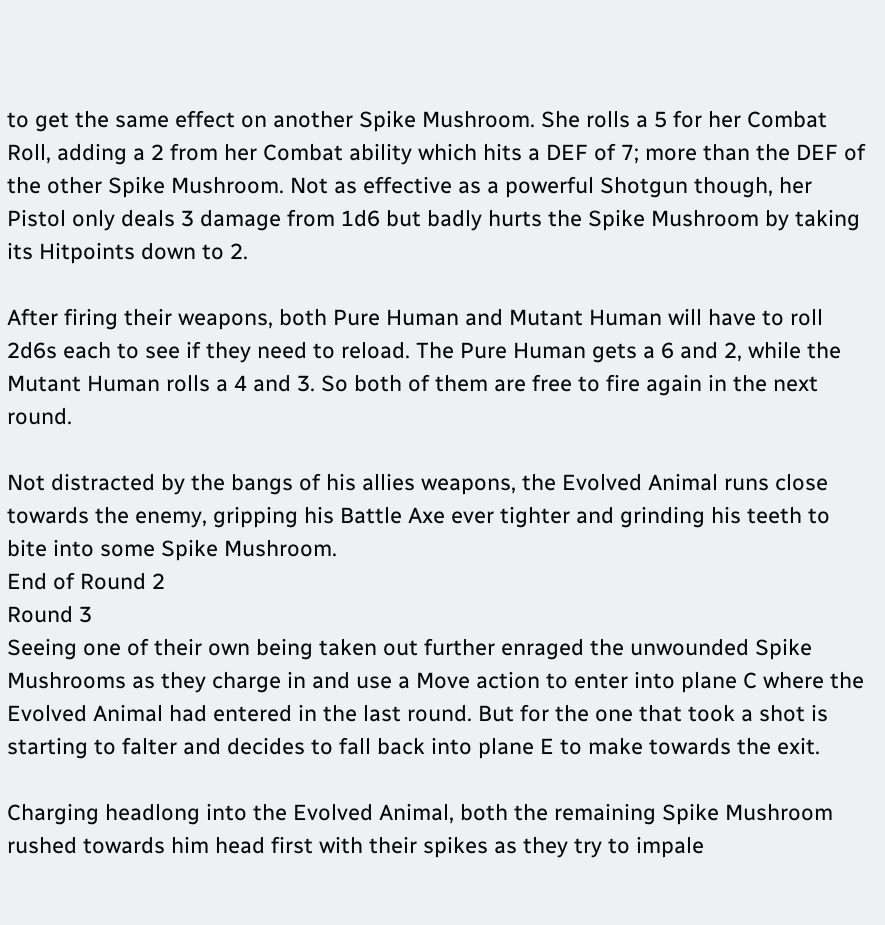to get the same effect on another Spike Mushroom. She rolls a 5 for her Combat Roll, adding a 2 from her Combat ability which hits a DEF of 7; more than the DEF of the other Spike Mushroom. Not as effective as a powerful Shotgun though, her Pistol only deals 3 damage from 1d6 but badly hurts the Spike Mushroom by taking its Hitpoints down to 2.

After firing their weapons, both Pure Human and Mutant Human will have to roll 2d6s each to see if they need to reload. The Pure Human gets a 6 and 2, while the Mutant Human rolls a 4 and 3. So both of them are free to fire again in the next round.

Not distracted by the bangs of his allies weapons, the Evolved Animal runs close towards the enemy, gripping his Battle Axe ever tighter and grinding his teeth to bite into some Spike Mushroom.
End of Round 2
Round 3
Seeing one of their own being taken out further enraged the unwounded Spike Mushrooms as they charge in and use a Move action to enter into plane C where the Evolved Animal had entered in the last round. But for the one that took a shot is starting to falter and decides to fall back into plane E to make towards the exit.

Charging headlong into the Evolved Animal, both the remaining Spike Mushroom rushed towards him head first with their spikes as they try to impale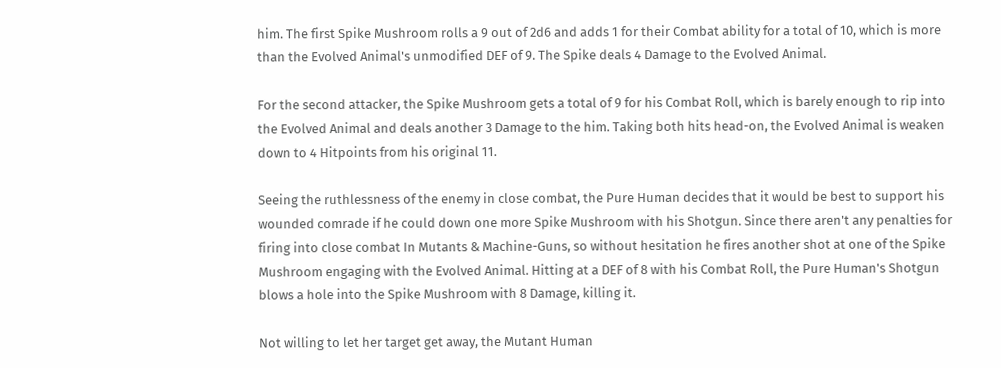him. The first Spike Mushroom rolls a 9 out of 2d6 and adds 1 for their Combat ability for a total of 10, which is more than the Evolved Animal's unmodified DEF of 9. The Spike deals 4 Damage to the Evolved Animal.

For the second attacker, the Spike Mushroom gets a total of 9 for his Combat Roll, which is barely enough to rip into the Evolved Animal and deals another 3 Damage to the him. Taking both hits head-on, the Evolved Animal is weaken down to 4 Hitpoints from his original 11.

Seeing the ruthlessness of the enemy in close combat, the Pure Human decides that it would be best to support his wounded comrade if he could down one more Spike Mushroom with his Shotgun. Since there aren't any penalties for firing into close combat In Mutants & Machine-Guns, so without hesitation he fires another shot at one of the Spike Mushroom engaging with the Evolved Animal. Hitting at a DEF of 8 with his Combat Roll, the Pure Human's Shotgun blows a hole into the Spike Mushroom with 8 Damage, killing it.

Not willing to let her target get away, the Mutant Human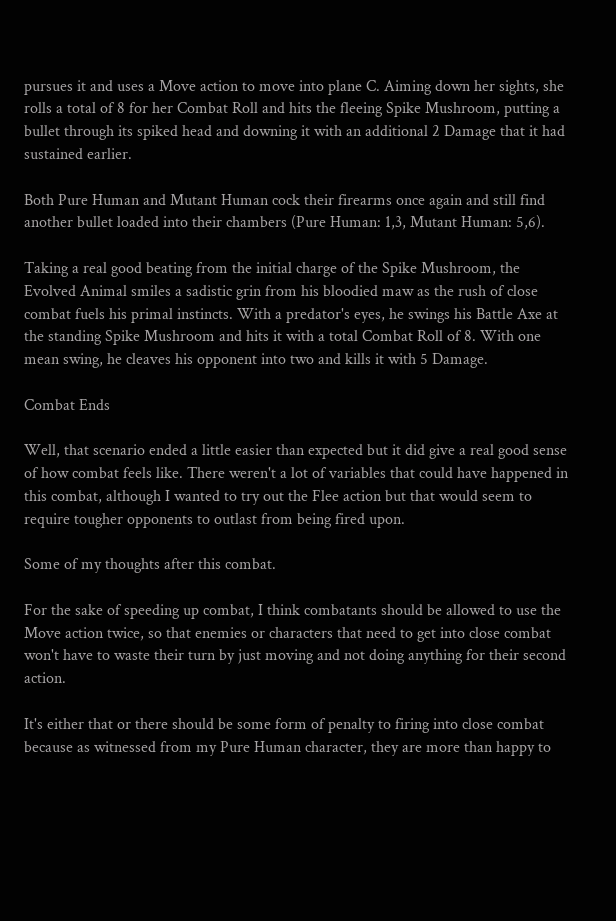pursues it and uses a Move action to move into plane C. Aiming down her sights, she rolls a total of 8 for her Combat Roll and hits the fleeing Spike Mushroom, putting a bullet through its spiked head and downing it with an additional 2 Damage that it had sustained earlier.

Both Pure Human and Mutant Human cock their firearms once again and still find another bullet loaded into their chambers (Pure Human: 1,3, Mutant Human: 5,6).

Taking a real good beating from the initial charge of the Spike Mushroom, the Evolved Animal smiles a sadistic grin from his bloodied maw as the rush of close combat fuels his primal instincts. With a predator's eyes, he swings his Battle Axe at the standing Spike Mushroom and hits it with a total Combat Roll of 8. With one mean swing, he cleaves his opponent into two and kills it with 5 Damage.

Combat Ends

Well, that scenario ended a little easier than expected but it did give a real good sense of how combat feels like. There weren't a lot of variables that could have happened in this combat, although I wanted to try out the Flee action but that would seem to require tougher opponents to outlast from being fired upon.

Some of my thoughts after this combat.

For the sake of speeding up combat, I think combatants should be allowed to use the Move action twice, so that enemies or characters that need to get into close combat won't have to waste their turn by just moving and not doing anything for their second action.

It's either that or there should be some form of penalty to firing into close combat because as witnessed from my Pure Human character, they are more than happy to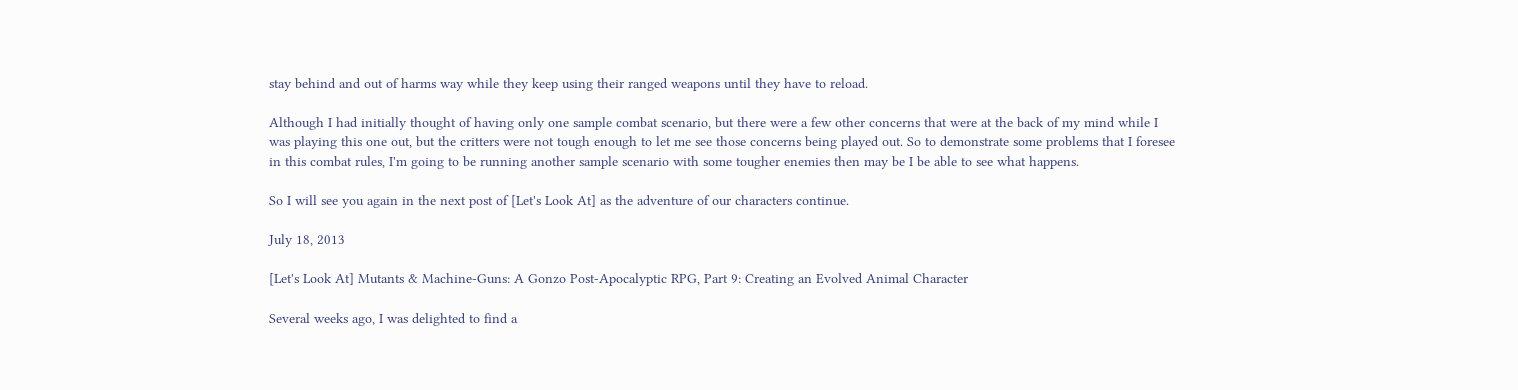stay behind and out of harms way while they keep using their ranged weapons until they have to reload.

Although I had initially thought of having only one sample combat scenario, but there were a few other concerns that were at the back of my mind while I was playing this one out, but the critters were not tough enough to let me see those concerns being played out. So to demonstrate some problems that I foresee in this combat rules, I'm going to be running another sample scenario with some tougher enemies then may be I be able to see what happens.

So I will see you again in the next post of [Let's Look At] as the adventure of our characters continue.

July 18, 2013

[Let's Look At] Mutants & Machine-Guns: A Gonzo Post-Apocalyptic RPG, Part 9: Creating an Evolved Animal Character

Several weeks ago, I was delighted to find a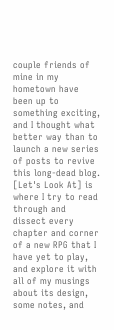couple friends of mine in my hometown have been up to something exciting, and I thought what better way than to launch a new series of posts to revive this long-dead blog. [Let's Look At] is where I try to read through and dissect every chapter and corner of a new RPG that I have yet to play, and explore it with all of my musings about its design, some notes, and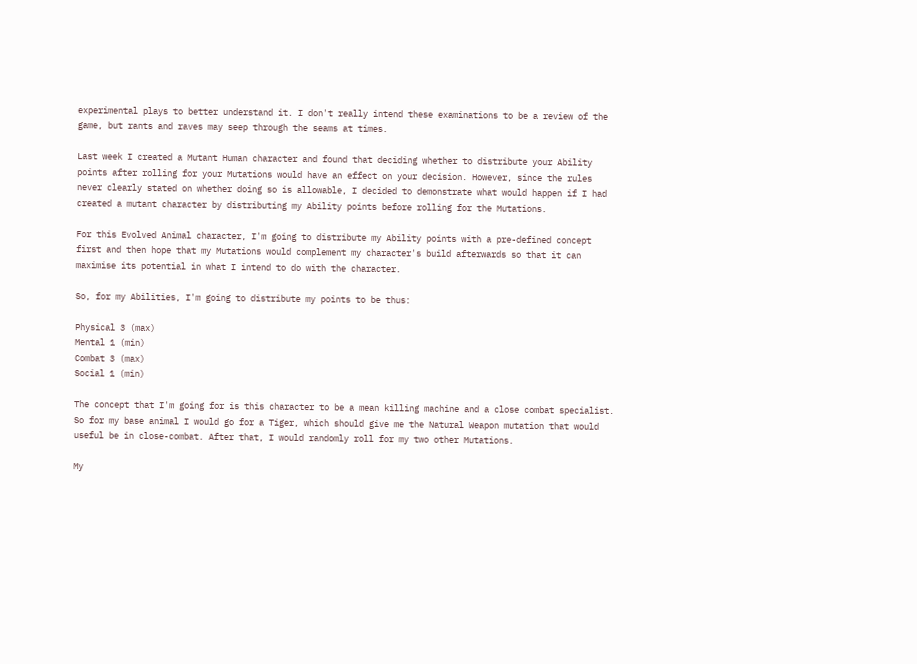experimental plays to better understand it. I don't really intend these examinations to be a review of the game, but rants and raves may seep through the seams at times.

Last week I created a Mutant Human character and found that deciding whether to distribute your Ability points after rolling for your Mutations would have an effect on your decision. However, since the rules never clearly stated on whether doing so is allowable, I decided to demonstrate what would happen if I had created a mutant character by distributing my Ability points before rolling for the Mutations.

For this Evolved Animal character, I'm going to distribute my Ability points with a pre-defined concept first and then hope that my Mutations would complement my character's build afterwards so that it can maximise its potential in what I intend to do with the character.

So, for my Abilities, I'm going to distribute my points to be thus:

Physical 3 (max)
Mental 1 (min)
Combat 3 (max)
Social 1 (min)

The concept that I'm going for is this character to be a mean killing machine and a close combat specialist. So for my base animal I would go for a Tiger, which should give me the Natural Weapon mutation that would useful be in close-combat. After that, I would randomly roll for my two other Mutations.

My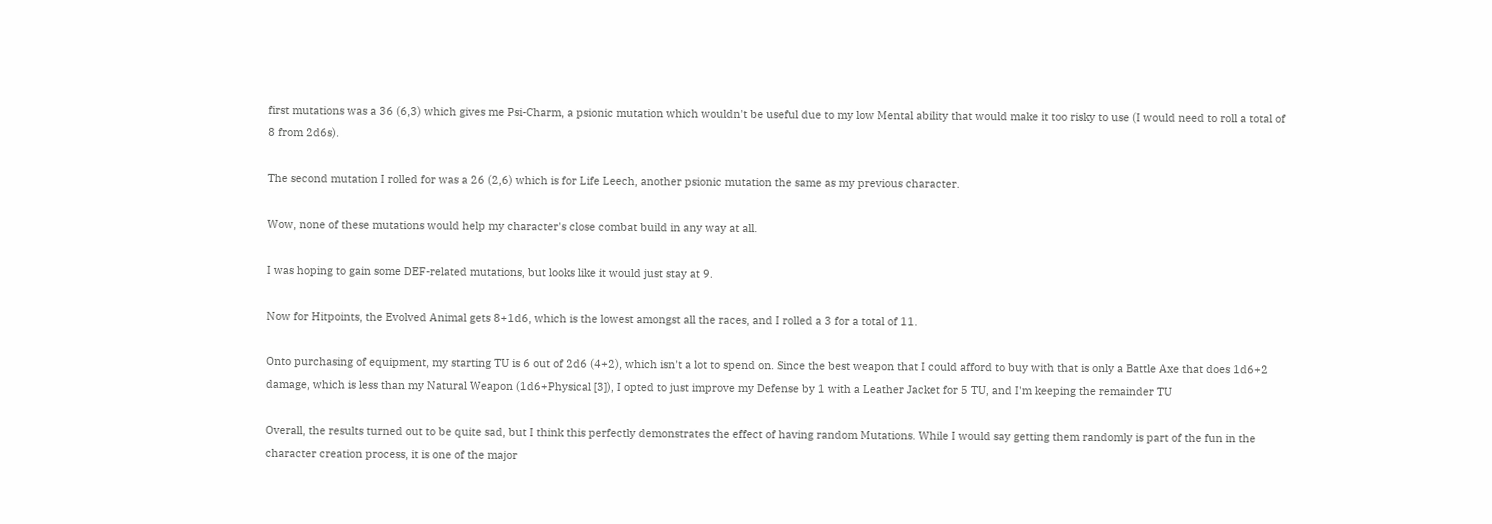first mutations was a 36 (6,3) which gives me Psi-Charm, a psionic mutation which wouldn't be useful due to my low Mental ability that would make it too risky to use (I would need to roll a total of 8 from 2d6s).

The second mutation I rolled for was a 26 (2,6) which is for Life Leech, another psionic mutation the same as my previous character.

Wow, none of these mutations would help my character's close combat build in any way at all.

I was hoping to gain some DEF-related mutations, but looks like it would just stay at 9.

Now for Hitpoints, the Evolved Animal gets 8+1d6, which is the lowest amongst all the races, and I rolled a 3 for a total of 11.

Onto purchasing of equipment, my starting TU is 6 out of 2d6 (4+2), which isn't a lot to spend on. Since the best weapon that I could afford to buy with that is only a Battle Axe that does 1d6+2 damage, which is less than my Natural Weapon (1d6+Physical [3]), I opted to just improve my Defense by 1 with a Leather Jacket for 5 TU, and I'm keeping the remainder TU

Overall, the results turned out to be quite sad, but I think this perfectly demonstrates the effect of having random Mutations. While I would say getting them randomly is part of the fun in the character creation process, it is one of the major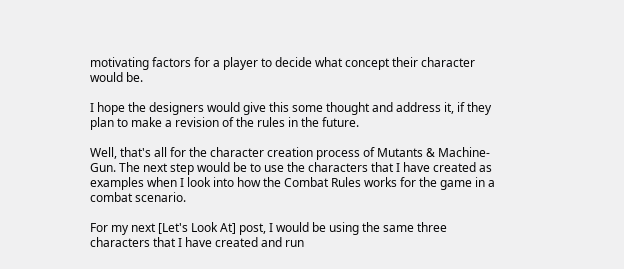motivating factors for a player to decide what concept their character would be.

I hope the designers would give this some thought and address it, if they plan to make a revision of the rules in the future.

Well, that's all for the character creation process of Mutants & Machine-Gun. The next step would be to use the characters that I have created as examples when I look into how the Combat Rules works for the game in a combat scenario.

For my next [Let's Look At] post, I would be using the same three characters that I have created and run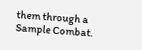them through a Sample Combat.